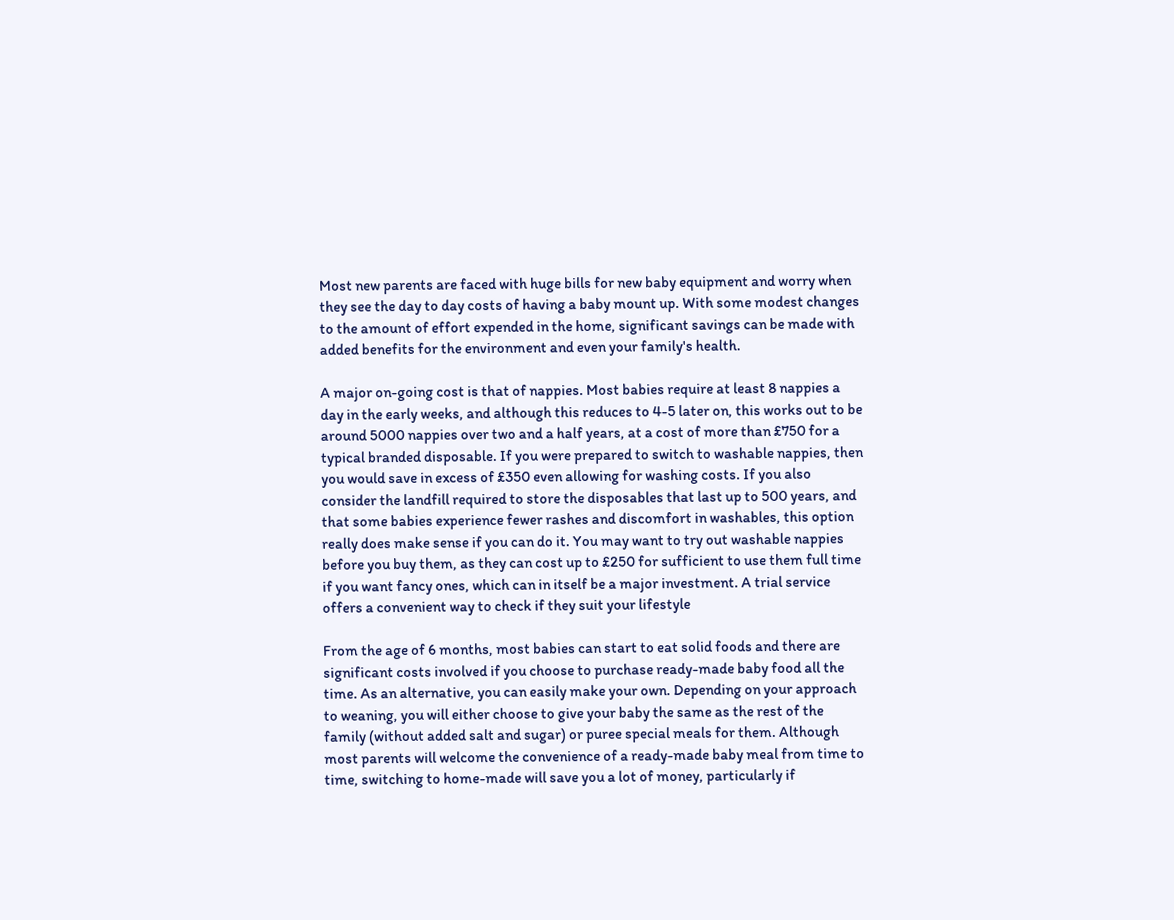Most new parents are faced with huge bills for new baby equipment and worry when they see the day to day costs of having a baby mount up. With some modest changes to the amount of effort expended in the home, significant savings can be made with added benefits for the environment and even your family's health.

A major on-going cost is that of nappies. Most babies require at least 8 nappies a day in the early weeks, and although this reduces to 4-5 later on, this works out to be around 5000 nappies over two and a half years, at a cost of more than £750 for a typical branded disposable. If you were prepared to switch to washable nappies, then you would save in excess of £350 even allowing for washing costs. If you also consider the landfill required to store the disposables that last up to 500 years, and that some babies experience fewer rashes and discomfort in washables, this option really does make sense if you can do it. You may want to try out washable nappies before you buy them, as they can cost up to £250 for sufficient to use them full time if you want fancy ones, which can in itself be a major investment. A trial service offers a convenient way to check if they suit your lifestyle

From the age of 6 months, most babies can start to eat solid foods and there are significant costs involved if you choose to purchase ready-made baby food all the time. As an alternative, you can easily make your own. Depending on your approach to weaning, you will either choose to give your baby the same as the rest of the family (without added salt and sugar) or puree special meals for them. Although most parents will welcome the convenience of a ready-made baby meal from time to time, switching to home-made will save you a lot of money, particularly if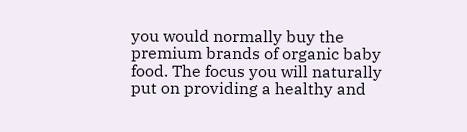you would normally buy the premium brands of organic baby food. The focus you will naturally put on providing a healthy and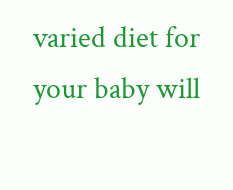varied diet for your baby will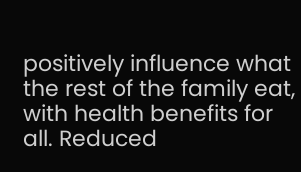positively influence what the rest of the family eat, with health benefits for all. Reduced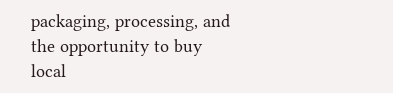packaging, processing, and the opportunity to buy local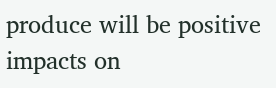produce will be positive impacts on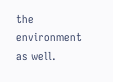the environment as well.